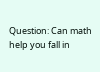Question: Can math help you fall in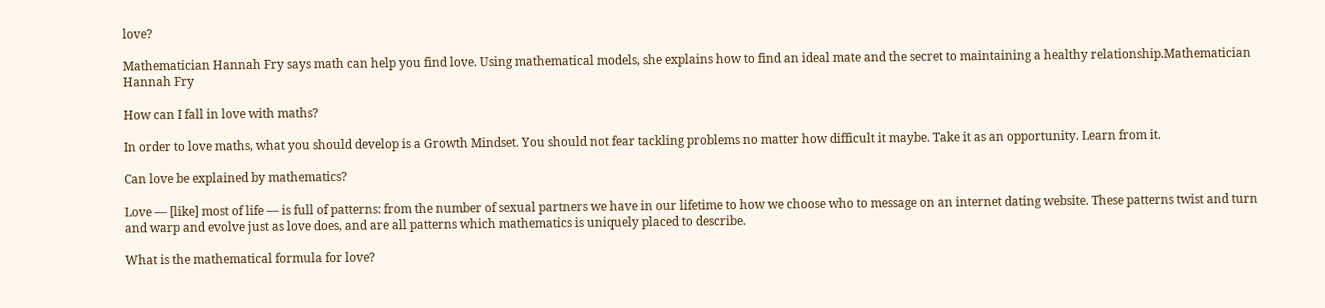love?

Mathematician Hannah Fry says math can help you find love. Using mathematical models, she explains how to find an ideal mate and the secret to maintaining a healthy relationship.Mathematician Hannah Fry

How can I fall in love with maths?

In order to love maths, what you should develop is a Growth Mindset. You should not fear tackling problems no matter how difficult it maybe. Take it as an opportunity. Learn from it.

Can love be explained by mathematics?

Love — [like] most of life — is full of patterns: from the number of sexual partners we have in our lifetime to how we choose who to message on an internet dating website. These patterns twist and turn and warp and evolve just as love does, and are all patterns which mathematics is uniquely placed to describe.

What is the mathematical formula for love?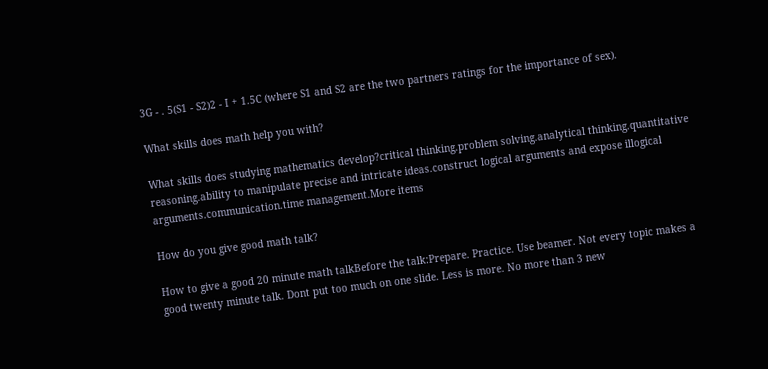3G - . 5(S1 - S2)2 - I + 1.5C (where S1 and S2 are the two partners ratings for the importance of sex).

What skills does math help you with?

What skills does studying mathematics develop?critical thinking.problem solving.analytical thinking.quantitative reasoning.ability to manipulate precise and intricate ideas.construct logical arguments and expose illogical arguments.communication.time management.More items

How do you give good math talk?

How to give a good 20 minute math talkBefore the talk:Prepare. Practice. Use beamer. Not every topic makes a good twenty minute talk. Dont put too much on one slide. Less is more. No more than 3 new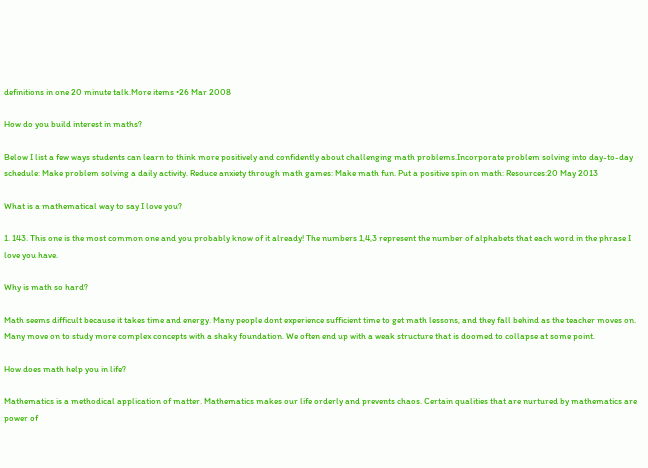definitions in one 20 minute talk.More items •26 Mar 2008

How do you build interest in maths?

Below I list a few ways students can learn to think more positively and confidently about challenging math problems.Incorporate problem solving into day-to-day schedule: Make problem solving a daily activity. Reduce anxiety through math games: Make math fun. Put a positive spin on math: Resources:20 May 2013

What is a mathematical way to say I love you?

1. 143. This one is the most common one and you probably know of it already! The numbers 1,4,3 represent the number of alphabets that each word in the phrase I love you have.

Why is math so hard?

Math seems difficult because it takes time and energy. Many people dont experience sufficient time to get math lessons, and they fall behind as the teacher moves on. Many move on to study more complex concepts with a shaky foundation. We often end up with a weak structure that is doomed to collapse at some point.

How does math help you in life?

Mathematics is a methodical application of matter. Mathematics makes our life orderly and prevents chaos. Certain qualities that are nurtured by mathematics are power of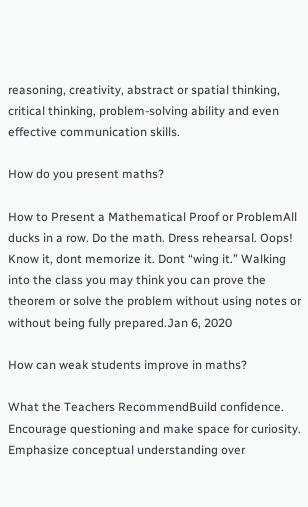reasoning, creativity, abstract or spatial thinking, critical thinking, problem-solving ability and even effective communication skills.

How do you present maths?

How to Present a Mathematical Proof or ProblemAll ducks in a row. Do the math. Dress rehearsal. Oops! Know it, dont memorize it. Dont “wing it.” Walking into the class you may think you can prove the theorem or solve the problem without using notes or without being fully prepared.Jan 6, 2020

How can weak students improve in maths?

What the Teachers RecommendBuild confidence. Encourage questioning and make space for curiosity. Emphasize conceptual understanding over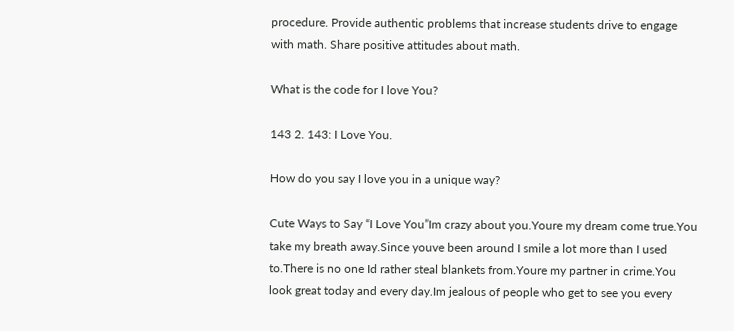procedure. Provide authentic problems that increase students drive to engage with math. Share positive attitudes about math.

What is the code for I love You?

143 2. 143: I Love You.

How do you say I love you in a unique way?

Cute Ways to Say “I Love You”Im crazy about you.Youre my dream come true.You take my breath away.Since youve been around I smile a lot more than I used to.There is no one Id rather steal blankets from.Youre my partner in crime.You look great today and every day.Im jealous of people who get to see you every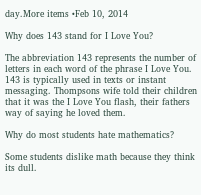day.More items •Feb 10, 2014

Why does 143 stand for I Love You?

The abbreviation 143 represents the number of letters in each word of the phrase I Love You. 143 is typically used in texts or instant messaging. Thompsons wife told their children that it was the I Love You flash, their fathers way of saying he loved them.

Why do most students hate mathematics?

Some students dislike math because they think its dull.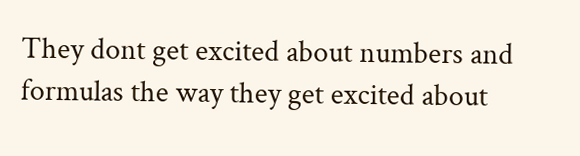They dont get excited about numbers and formulas the way they get excited about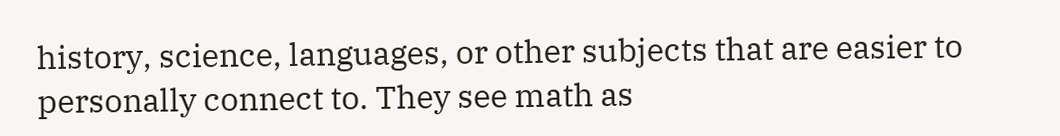history, science, languages, or other subjects that are easier to personally connect to. They see math as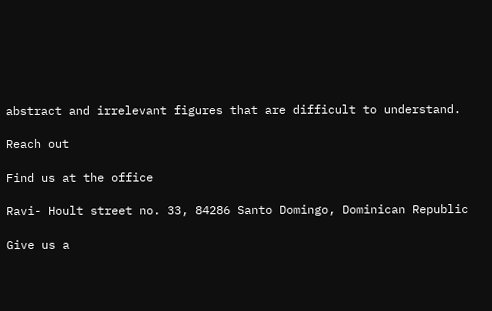abstract and irrelevant figures that are difficult to understand.

Reach out

Find us at the office

Ravi- Hoult street no. 33, 84286 Santo Domingo, Dominican Republic

Give us a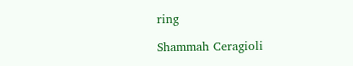ring

Shammah Ceragioli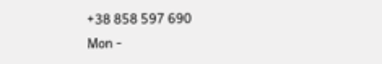+38 858 597 690
Mon -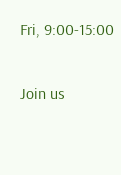Fri, 9:00-15:00

Join us